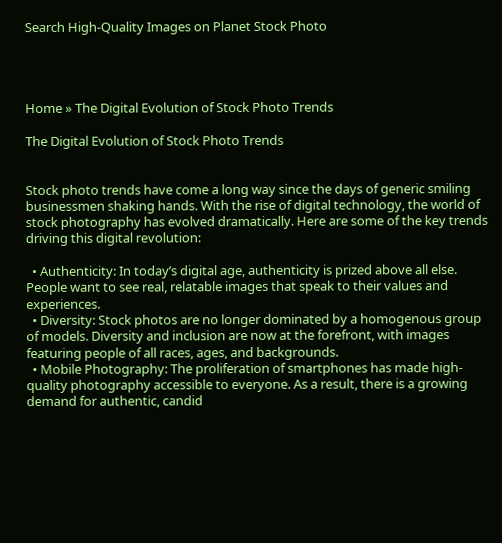Search High-Quality Images on Planet Stock Photo




Home » The Digital Evolution of Stock Photo Trends

The Digital Evolution of Stock Photo Trends


Stock photo trends have come a long way since the days of generic smiling businessmen shaking hands. With the rise of digital technology, the world of stock photography has evolved dramatically. Here are some of the key trends driving this digital revolution:

  • Authenticity: In today’s digital age, authenticity is prized above all else. People want to see real, relatable images that speak to their values and experiences.
  • Diversity: Stock photos are no longer dominated by a homogenous group of models. Diversity and inclusion are now at the forefront, with images featuring people of all races, ages, and backgrounds.
  • Mobile Photography: The proliferation of smartphones has made high-quality photography accessible to everyone. As a result, there is a growing demand for authentic, candid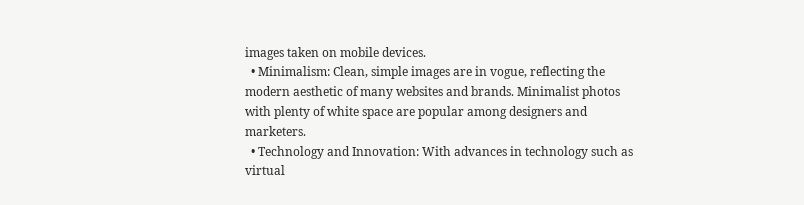images taken on mobile devices.
  • Minimalism: Clean, simple images are in vogue, reflecting the modern aesthetic of many websites and brands. Minimalist photos with plenty of white space are popular among designers and marketers.
  • Technology and Innovation: With advances in technology such as virtual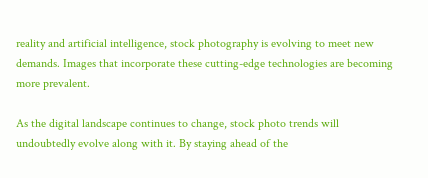reality and artificial intelligence, stock photography is evolving to meet new demands. Images that incorporate these cutting-edge technologies are becoming more prevalent.

As the digital landscape continues to change, stock photo trends will undoubtedly evolve along with it. By staying ahead of the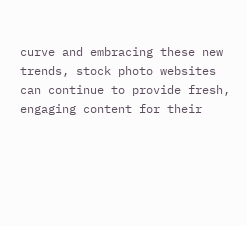curve and embracing these new trends, stock photo websites can continue to provide fresh, engaging content for their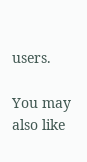users.

You may also like